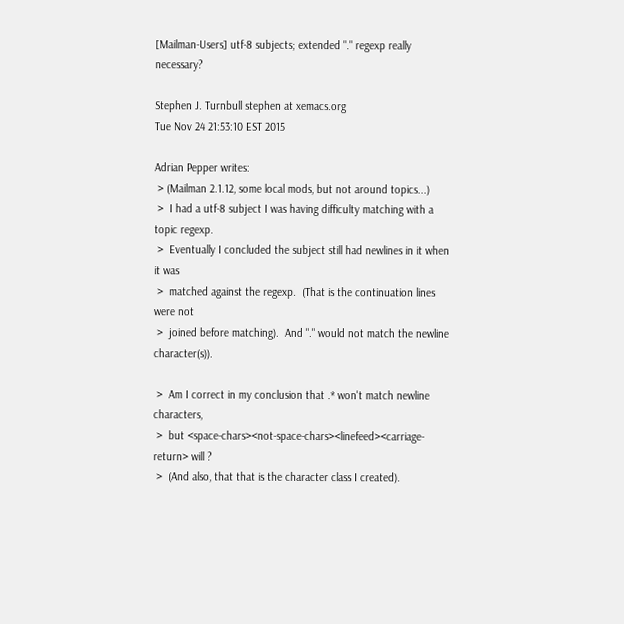[Mailman-Users] utf-8 subjects; extended "." regexp really necessary?

Stephen J. Turnbull stephen at xemacs.org
Tue Nov 24 21:53:10 EST 2015

Adrian Pepper writes:
 > (Mailman 2.1.12, some local mods, but not around topics...)
 >  I had a utf-8 subject I was having difficulty matching with a topic regexp.
 >  Eventually I concluded the subject still had newlines in it when it was
 >  matched against the regexp.  (That is the continuation lines were not
 >  joined before matching).  And "." would not match the newline character(s)).

 >  Am I correct in my conclusion that .* won't match newline characters,
 >  but <space-chars><not-space-chars><linefeed><carriage-return> will ?
 >  (And also, that that is the character class I created).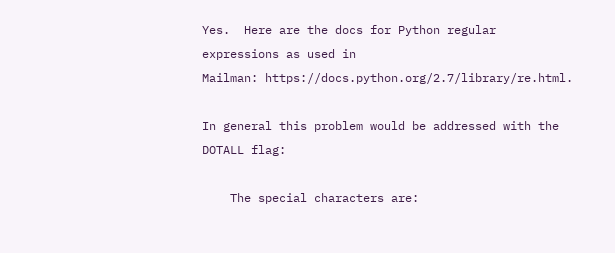Yes.  Here are the docs for Python regular expressions as used in
Mailman: https://docs.python.org/2.7/library/re.html.

In general this problem would be addressed with the DOTALL flag:

    The special characters are: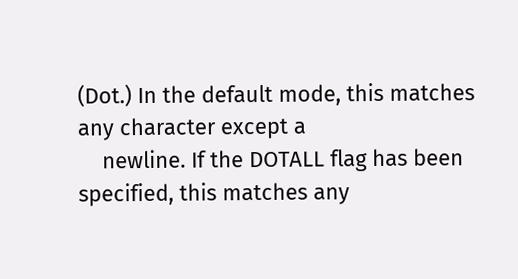(Dot.) In the default mode, this matches any character except a
    newline. If the DOTALL flag has been specified, this matches any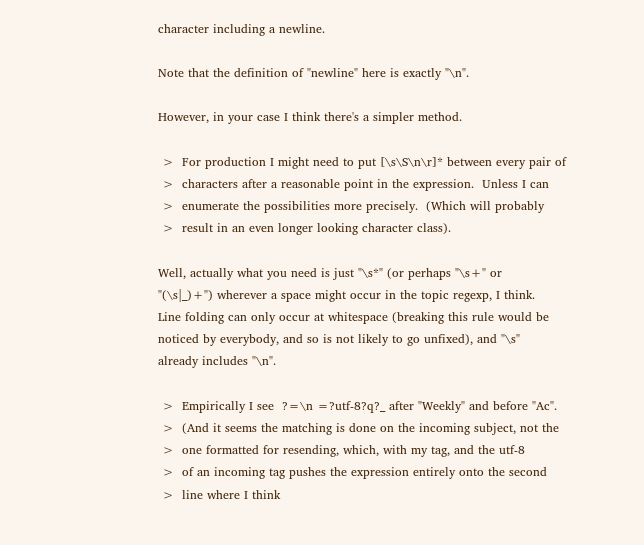character including a newline.

Note that the definition of "newline" here is exactly "\n".

However, in your case I think there's a simpler method.

 >  For production I might need to put [\s\S\n\r]* between every pair of
 >  characters after a reasonable point in the expression.  Unless I can
 >  enumerate the possibilities more precisely.  (Which will probably
 >  result in an even longer looking character class).

Well, actually what you need is just "\s*" (or perhaps "\s+" or
"(\s|_)+") wherever a space might occur in the topic regexp, I think.
Line folding can only occur at whitespace (breaking this rule would be
noticed by everybody, and so is not likely to go unfixed), and "\s"
already includes "\n".

 >  Empirically I see  ?=\n =?utf-8?q?_ after "Weekly" and before "Ac".
 >  (And it seems the matching is done on the incoming subject, not the
 >  one formatted for resending, which, with my tag, and the utf-8
 >  of an incoming tag pushes the expression entirely onto the second
 >  line where I think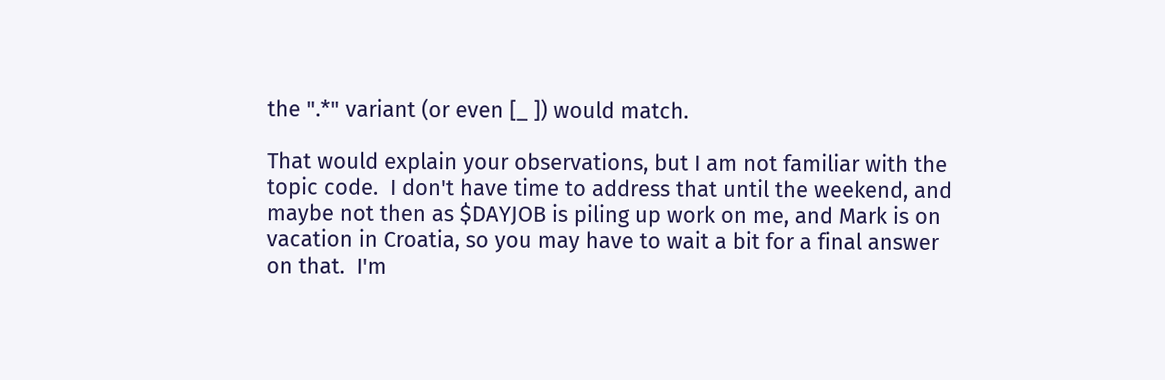the ".*" variant (or even [_ ]) would match.

That would explain your observations, but I am not familiar with the
topic code.  I don't have time to address that until the weekend, and
maybe not then as $DAYJOB is piling up work on me, and Mark is on
vacation in Croatia, so you may have to wait a bit for a final answer
on that.  I'm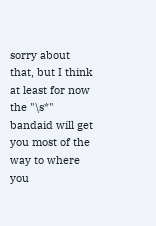sorry about that, but I think at least for now the "\s*"
bandaid will get you most of the way to where you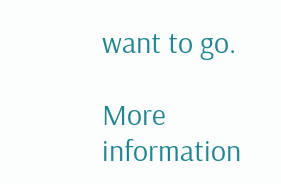want to go.

More information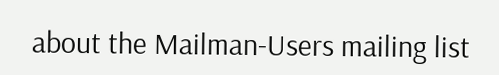about the Mailman-Users mailing list